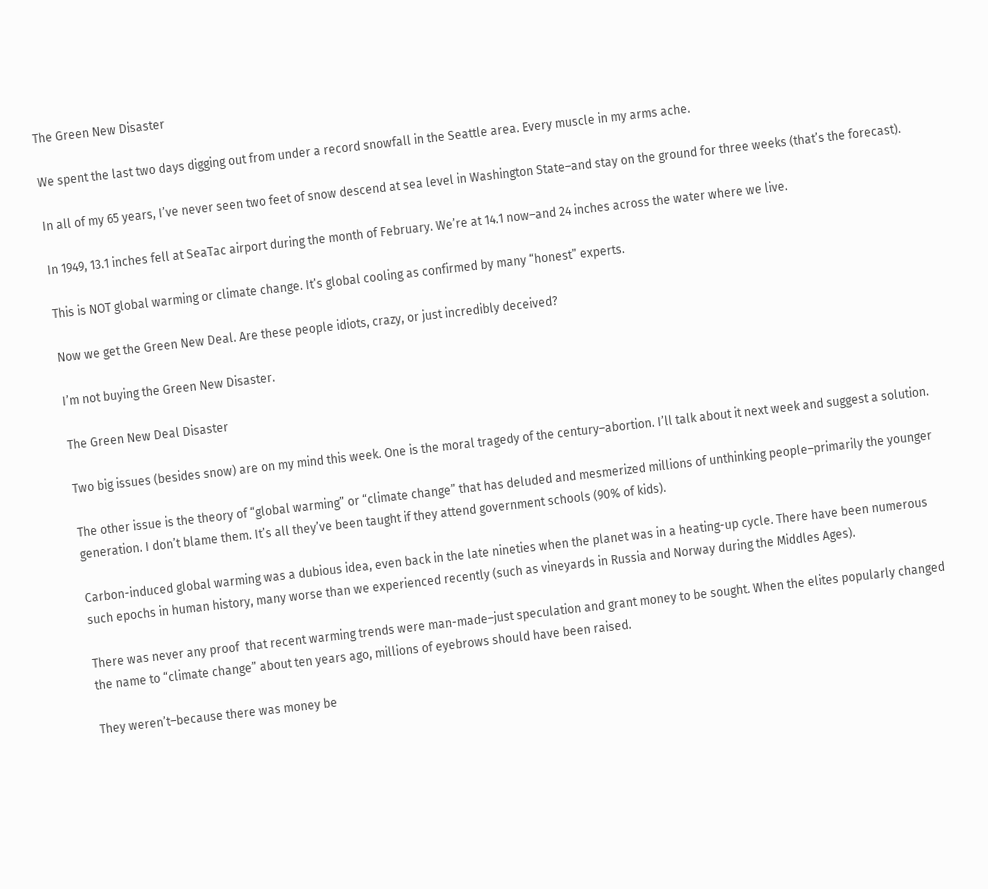The Green New Disaster

We spent the last two days digging out from under a record snowfall in the Seattle area. Every muscle in my arms ache.

In all of my 65 years, I’ve never seen two feet of snow descend at sea level in Washington State–and stay on the ground for three weeks (that’s the forecast).

In 1949, 13.1 inches fell at SeaTac airport during the month of February. We’re at 14.1 now–and 24 inches across the water where we live.

This is NOT global warming or climate change. It’s global cooling as confirmed by many “honest” experts.

Now we get the Green New Deal. Are these people idiots, crazy, or just incredibly deceived?

I’m not buying the Green New Disaster.

The Green New Deal Disaster

Two big issues (besides snow) are on my mind this week. One is the moral tragedy of the century–abortion. I’ll talk about it next week and suggest a solution.

The other issue is the theory of “global warming” or “climate change” that has deluded and mesmerized millions of unthinking people–primarily the younger generation. I don’t blame them. It’s all they’ve been taught if they attend government schools (90% of kids).

Carbon-induced global warming was a dubious idea, even back in the late nineties when the planet was in a heating-up cycle. There have been numerous such epochs in human history, many worse than we experienced recently (such as vineyards in Russia and Norway during the Middles Ages).

There was never any proof  that recent warming trends were man-made–just speculation and grant money to be sought. When the elites popularly changed the name to “climate change” about ten years ago, millions of eyebrows should have been raised.

They weren’t–because there was money be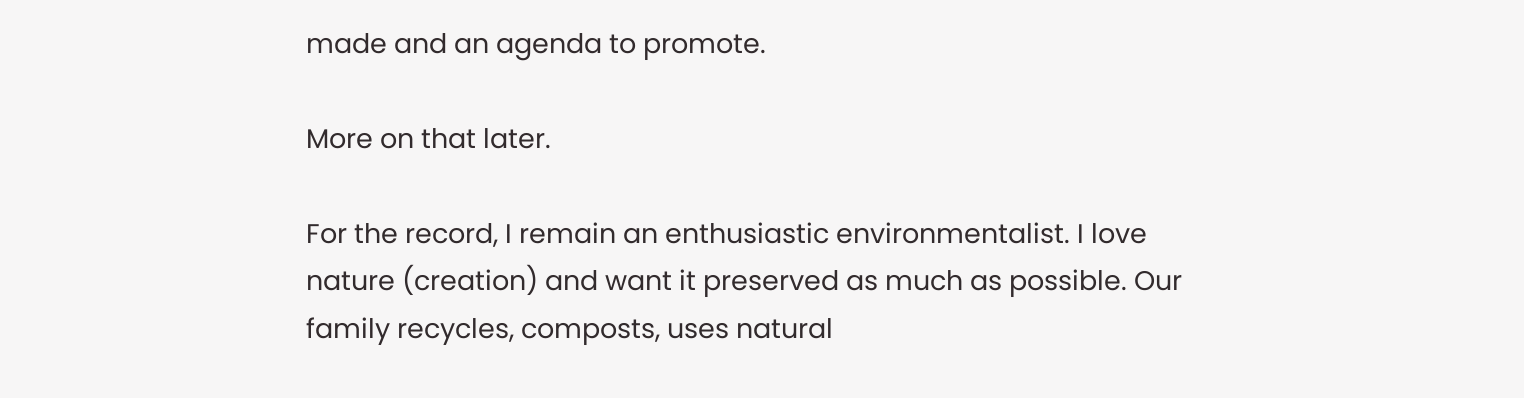made and an agenda to promote.

More on that later.

For the record, I remain an enthusiastic environmentalist. I love nature (creation) and want it preserved as much as possible. Our family recycles, composts, uses natural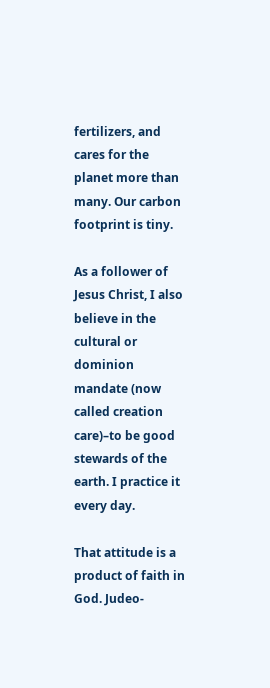fertilizers, and cares for the planet more than many. Our carbon footprint is tiny.

As a follower of Jesus Christ, I also believe in the cultural or dominion mandate (now called creation care)–to be good stewards of the earth. I practice it every day.

That attitude is a product of faith in God. Judeo-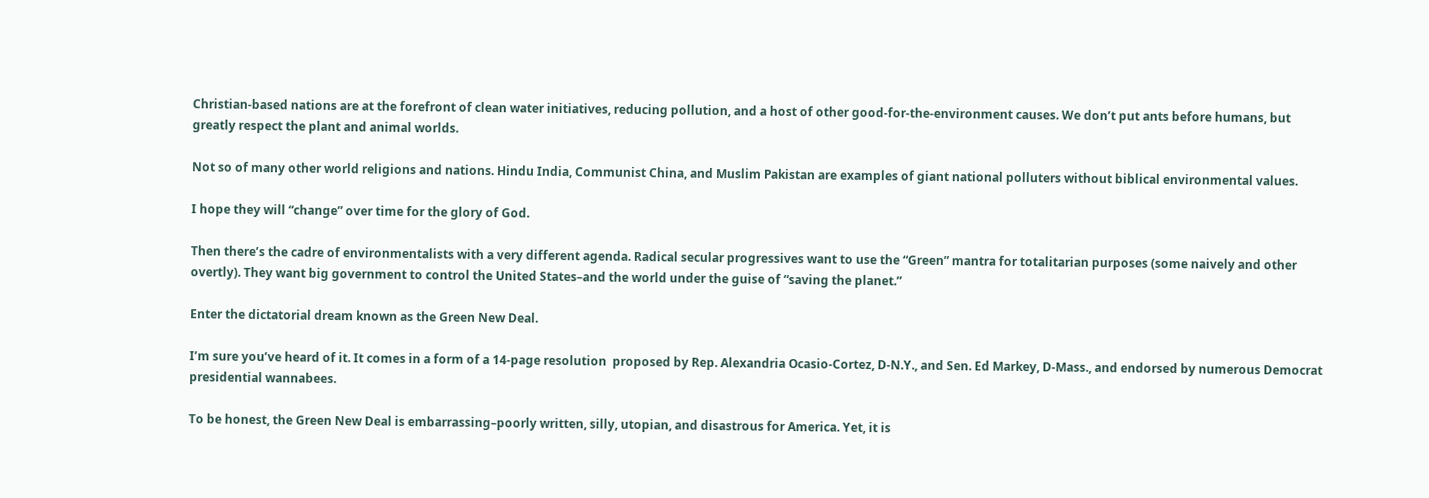Christian-based nations are at the forefront of clean water initiatives, reducing pollution, and a host of other good-for-the-environment causes. We don’t put ants before humans, but greatly respect the plant and animal worlds.

Not so of many other world religions and nations. Hindu India, Communist China, and Muslim Pakistan are examples of giant national polluters without biblical environmental values.

I hope they will “change” over time for the glory of God.

Then there’s the cadre of environmentalists with a very different agenda. Radical secular progressives want to use the “Green” mantra for totalitarian purposes (some naively and other overtly). They want big government to control the United States–and the world under the guise of “saving the planet.”

Enter the dictatorial dream known as the Green New Deal.

I’m sure you’ve heard of it. It comes in a form of a 14-page resolution  proposed by Rep. Alexandria Ocasio-Cortez, D-N.Y., and Sen. Ed Markey, D-Mass., and endorsed by numerous Democrat presidential wannabees.

To be honest, the Green New Deal is embarrassing–poorly written, silly, utopian, and disastrous for America. Yet, it is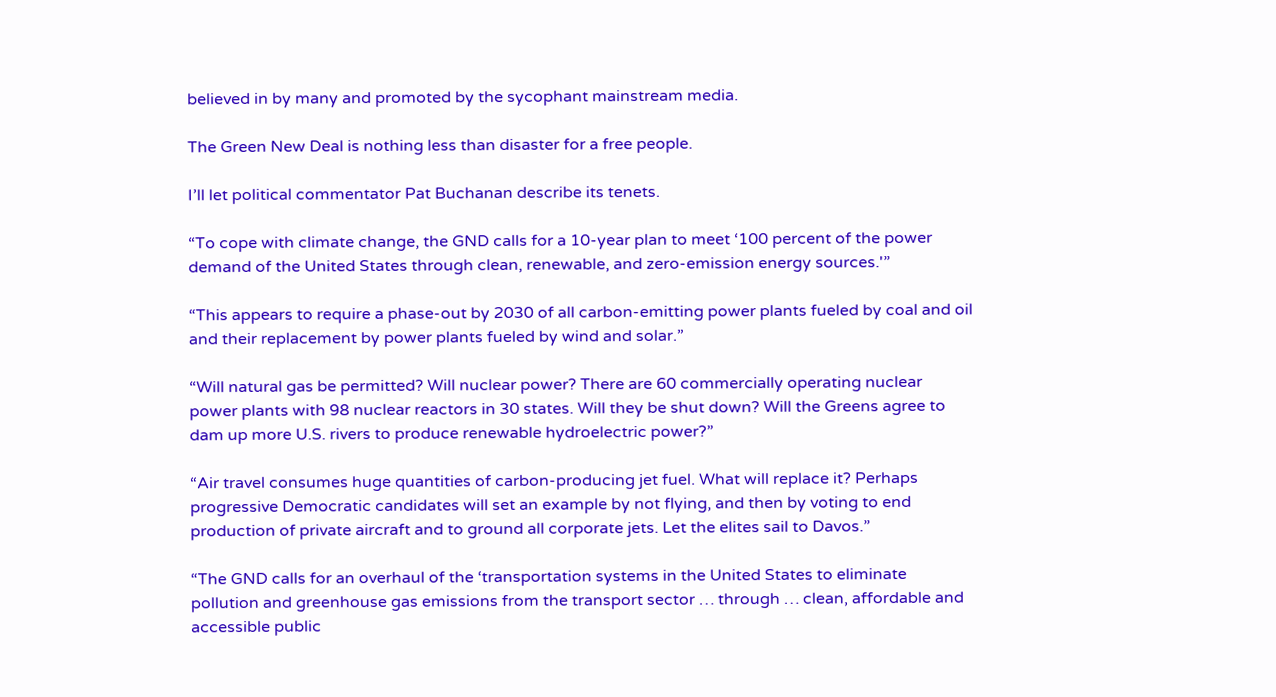believed in by many and promoted by the sycophant mainstream media.

The Green New Deal is nothing less than disaster for a free people.

I’ll let political commentator Pat Buchanan describe its tenets.

“To cope with climate change, the GND calls for a 10-year plan to meet ‘100 percent of the power demand of the United States through clean, renewable, and zero-emission energy sources.'”

“This appears to require a phase-out by 2030 of all carbon-emitting power plants fueled by coal and oil and their replacement by power plants fueled by wind and solar.”

“Will natural gas be permitted? Will nuclear power? There are 60 commercially operating nuclear power plants with 98 nuclear reactors in 30 states. Will they be shut down? Will the Greens agree to dam up more U.S. rivers to produce renewable hydroelectric power?”

“Air travel consumes huge quantities of carbon-producing jet fuel. What will replace it? Perhaps progressive Democratic candidates will set an example by not flying, and then by voting to end production of private aircraft and to ground all corporate jets. Let the elites sail to Davos.”

“The GND calls for an overhaul of the ‘transportation systems in the United States to eliminate pollution and greenhouse gas emissions from the transport sector … through … clean, affordable and accessible public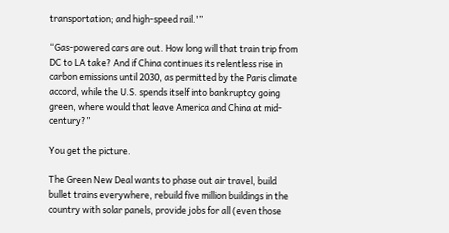transportation; and high-speed rail.'”

“Gas-powered cars are out. How long will that train trip from DC to LA take? And if China continues its relentless rise in carbon emissions until 2030, as permitted by the Paris climate accord, while the U.S. spends itself into bankruptcy going green, where would that leave America and China at mid-century?”

You get the picture.

The Green New Deal wants to phase out air travel, build bullet trains everywhere, rebuild five million buildings in the country with solar panels, provide jobs for all (even those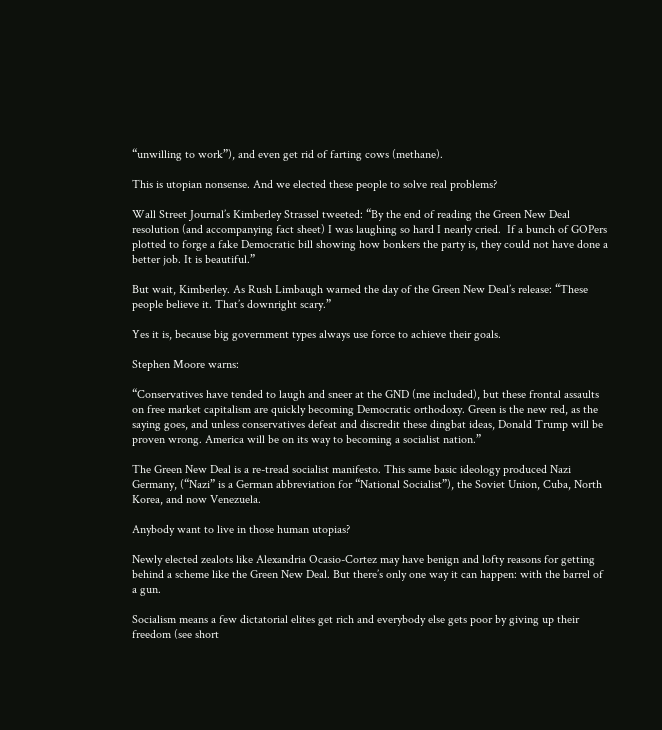“unwilling to work”), and even get rid of farting cows (methane).

This is utopian nonsense. And we elected these people to solve real problems?

Wall Street Journal’s Kimberley Strassel tweeted: “By the end of reading the Green New Deal resolution (and accompanying fact sheet) I was laughing so hard I nearly cried.  If a bunch of GOPers plotted to forge a fake Democratic bill showing how bonkers the party is, they could not have done a better job. It is beautiful.”

But wait, Kimberley. As Rush Limbaugh warned the day of the Green New Deal’s release: “These people believe it. That’s downright scary.”

Yes it is, because big government types always use force to achieve their goals.

Stephen Moore warns:

“Conservatives have tended to laugh and sneer at the GND (me included), but these frontal assaults on free market capitalism are quickly becoming Democratic orthodoxy. Green is the new red, as the saying goes, and unless conservatives defeat and discredit these dingbat ideas, Donald Trump will be proven wrong. America will be on its way to becoming a socialist nation.”

The Green New Deal is a re-tread socialist manifesto. This same basic ideology produced Nazi Germany, (“Nazi” is a German abbreviation for “National Socialist”), the Soviet Union, Cuba, North Korea, and now Venezuela.

Anybody want to live in those human utopias?

Newly elected zealots like Alexandria Ocasio-Cortez may have benign and lofty reasons for getting behind a scheme like the Green New Deal. But there’s only one way it can happen: with the barrel of a gun.

Socialism means a few dictatorial elites get rich and everybody else gets poor by giving up their freedom (see short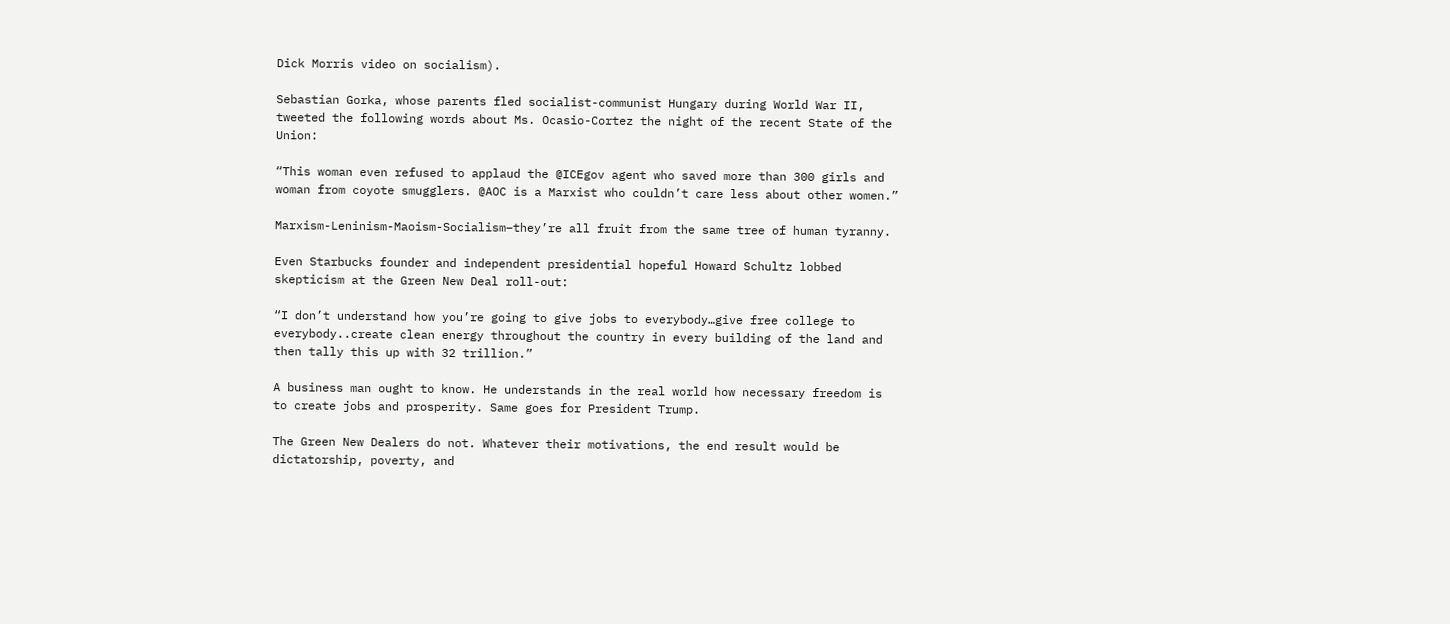Dick Morris video on socialism).

Sebastian Gorka, whose parents fled socialist-communist Hungary during World War II, tweeted the following words about Ms. Ocasio-Cortez the night of the recent State of the Union:

“This woman even refused to applaud the @ICEgov agent who saved more than 300 girls and woman from coyote smugglers. @AOC is a Marxist who couldn’t care less about other women.”

Marxism-Leninism-Maoism-Socialism–they’re all fruit from the same tree of human tyranny.

Even Starbucks founder and independent presidential hopeful Howard Schultz lobbed skepticism at the Green New Deal roll-out:

“I don’t understand how you’re going to give jobs to everybody…give free college to everybody..create clean energy throughout the country in every building of the land and then tally this up with 32 trillion.”

A business man ought to know. He understands in the real world how necessary freedom is to create jobs and prosperity. Same goes for President Trump.

The Green New Dealers do not. Whatever their motivations, the end result would be dictatorship, poverty, and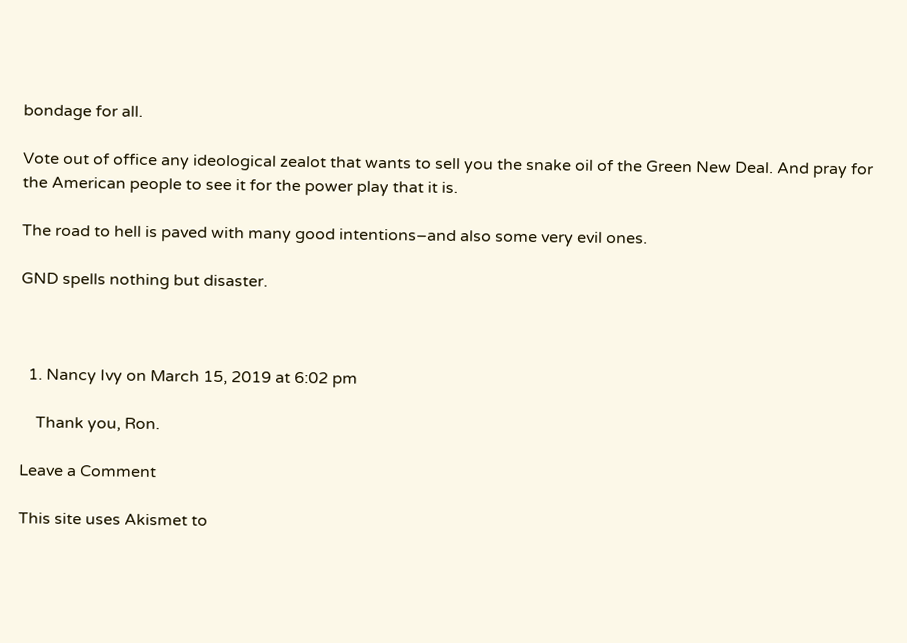bondage for all.

Vote out of office any ideological zealot that wants to sell you the snake oil of the Green New Deal. And pray for the American people to see it for the power play that it is.

The road to hell is paved with many good intentions–and also some very evil ones.

GND spells nothing but disaster.



  1. Nancy Ivy on March 15, 2019 at 6:02 pm

    Thank you, Ron.

Leave a Comment

This site uses Akismet to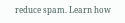reduce spam. Learn how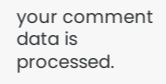your comment data is processed.